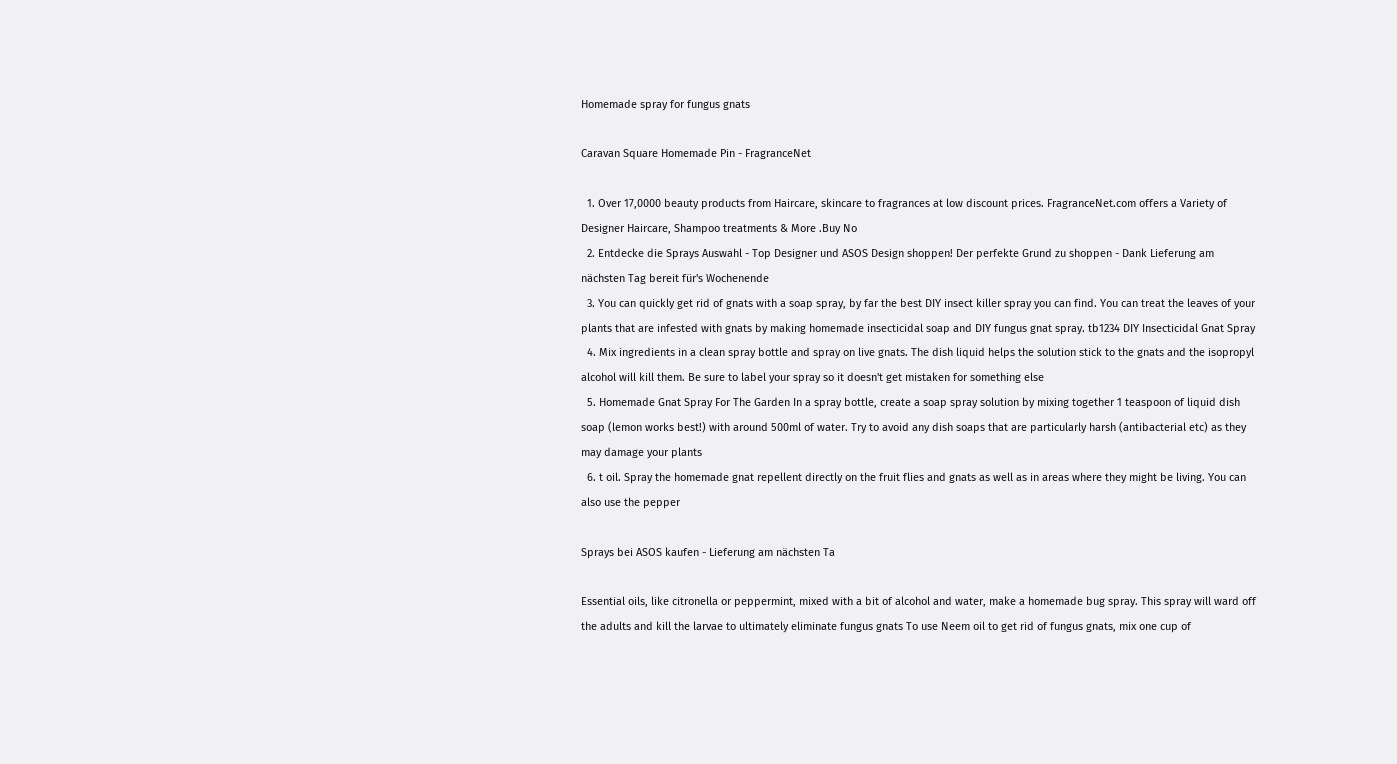Homemade spray for fungus gnats

Caravan Square Homemade Pin - FragranceNet

  1. Over 17,0000 beauty products from Haircare, skincare to fragrances at low discount prices. FragranceNet.com offers a Variety of Designer Haircare, Shampoo treatments & More .Buy No
  2. Entdecke die Sprays Auswahl - Top Designer und ASOS Design shoppen! Der perfekte Grund zu shoppen - Dank Lieferung am nächsten Tag bereit für's Wochenende
  3. You can quickly get rid of gnats with a soap spray, by far the best DIY insect killer spray you can find. You can treat the leaves of your plants that are infested with gnats by making homemade insecticidal soap and DIY fungus gnat spray. tb1234 DIY Insecticidal Gnat Spray
  4. Mix ingredients in a clean spray bottle and spray on live gnats. The dish liquid helps the solution stick to the gnats and the isopropyl alcohol will kill them. Be sure to label your spray so it doesn't get mistaken for something else
  5. Homemade Gnat Spray For The Garden In a spray bottle, create a soap spray solution by mixing together 1 teaspoon of liquid dish soap (lemon works best!) with around 500ml of water. Try to avoid any dish soaps that are particularly harsh (antibacterial etc) as they may damage your plants
  6. t oil. Spray the homemade gnat repellent directly on the fruit flies and gnats as well as in areas where they might be living. You can also use the pepper

Sprays bei ASOS kaufen - Lieferung am nächsten Ta

Essential oils, like citronella or peppermint, mixed with a bit of alcohol and water, make a homemade bug spray. This spray will ward off the adults and kill the larvae to ultimately eliminate fungus gnats To use Neem oil to get rid of fungus gnats, mix one cup of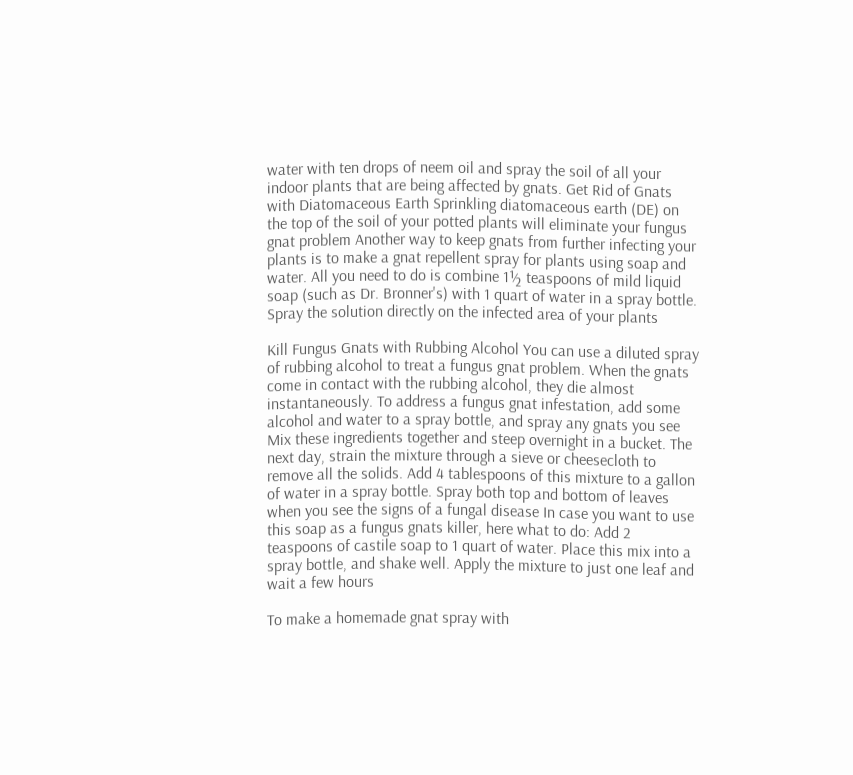water with ten drops of neem oil and spray the soil of all your indoor plants that are being affected by gnats. Get Rid of Gnats with Diatomaceous Earth Sprinkling diatomaceous earth (DE) on the top of the soil of your potted plants will eliminate your fungus gnat problem Another way to keep gnats from further infecting your plants is to make a gnat repellent spray for plants using soap and water. All you need to do is combine 1½ teaspoons of mild liquid soap (such as Dr. Bronner's) with 1 quart of water in a spray bottle. Spray the solution directly on the infected area of your plants

Kill Fungus Gnats with Rubbing Alcohol You can use a diluted spray of rubbing alcohol to treat a fungus gnat problem. When the gnats come in contact with the rubbing alcohol, they die almost instantaneously. To address a fungus gnat infestation, add some alcohol and water to a spray bottle, and spray any gnats you see Mix these ingredients together and steep overnight in a bucket. The next day, strain the mixture through a sieve or cheesecloth to remove all the solids. Add 4 tablespoons of this mixture to a gallon of water in a spray bottle. Spray both top and bottom of leaves when you see the signs of a fungal disease In case you want to use this soap as a fungus gnats killer, here what to do: Add 2 teaspoons of castile soap to 1 quart of water. Place this mix into a spray bottle, and shake well. Apply the mixture to just one leaf and wait a few hours

To make a homemade gnat spray with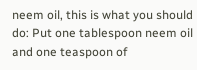neem oil, this is what you should do: Put one tablespoon neem oil and one teaspoon of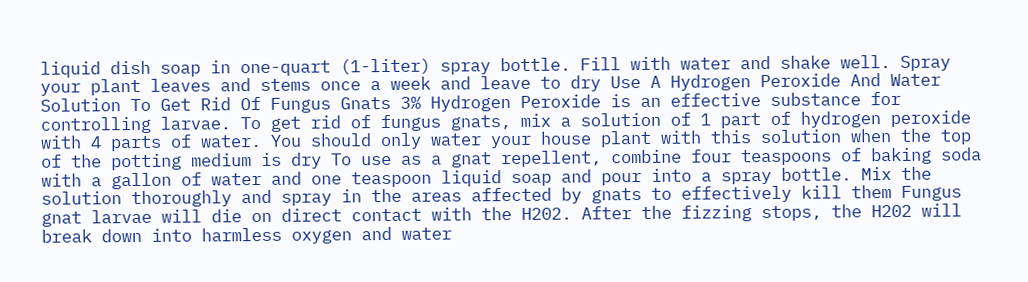liquid dish soap in one-quart (1-liter) spray bottle. Fill with water and shake well. Spray your plant leaves and stems once a week and leave to dry Use A Hydrogen Peroxide And Water Solution To Get Rid Of Fungus Gnats 3% Hydrogen Peroxide is an effective substance for controlling larvae. To get rid of fungus gnats, mix a solution of 1 part of hydrogen peroxide with 4 parts of water. You should only water your house plant with this solution when the top of the potting medium is dry To use as a gnat repellent, combine four teaspoons of baking soda with a gallon of water and one teaspoon liquid soap and pour into a spray bottle. Mix the solution thoroughly and spray in the areas affected by gnats to effectively kill them Fungus gnat larvae will die on direct contact with the H202. After the fizzing stops, the H202 will break down into harmless oxygen and water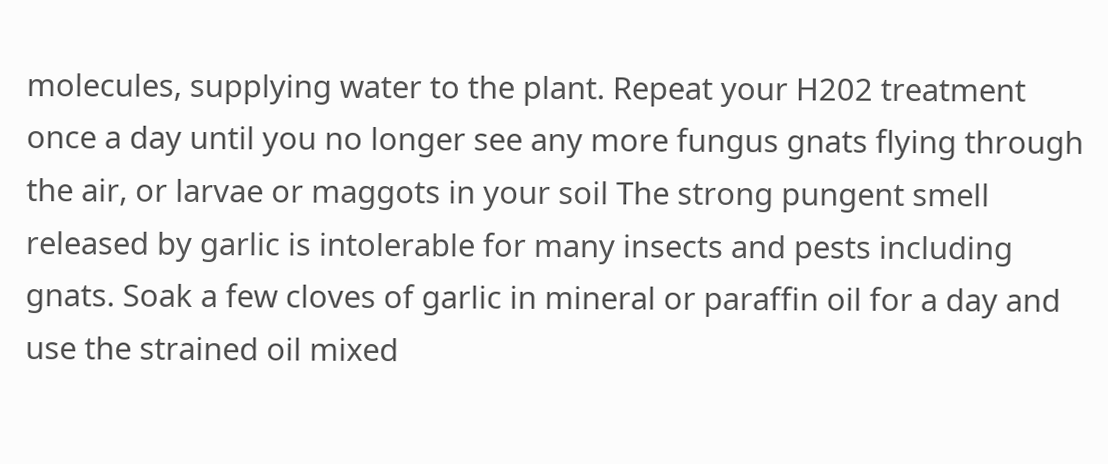molecules, supplying water to the plant. Repeat your H202 treatment once a day until you no longer see any more fungus gnats flying through the air, or larvae or maggots in your soil The strong pungent smell released by garlic is intolerable for many insects and pests including gnats. Soak a few cloves of garlic in mineral or paraffin oil for a day and use the strained oil mixed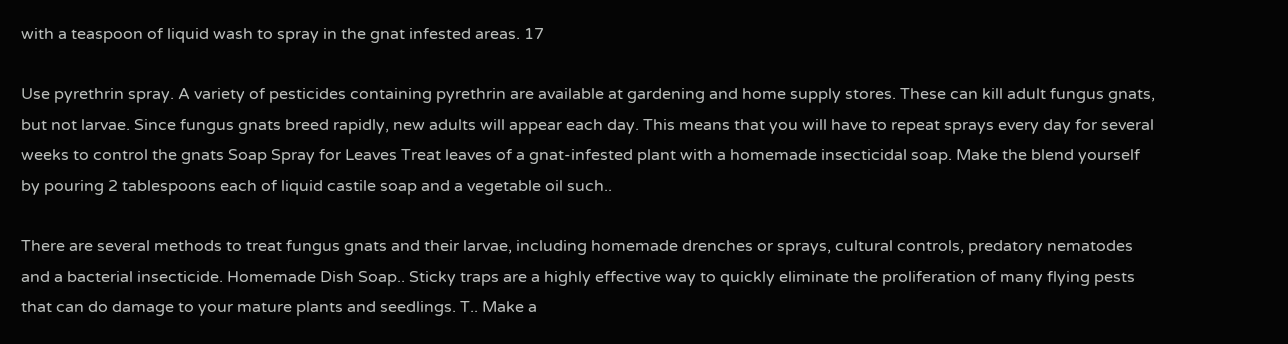with a teaspoon of liquid wash to spray in the gnat infested areas. 17

Use pyrethrin spray. A variety of pesticides containing pyrethrin are available at gardening and home supply stores. These can kill adult fungus gnats, but not larvae. Since fungus gnats breed rapidly, new adults will appear each day. This means that you will have to repeat sprays every day for several weeks to control the gnats Soap Spray for Leaves Treat leaves of a gnat-infested plant with a homemade insecticidal soap. Make the blend yourself by pouring 2 tablespoons each of liquid castile soap and a vegetable oil such..

There are several methods to treat fungus gnats and their larvae, including homemade drenches or sprays, cultural controls, predatory nematodes and a bacterial insecticide. Homemade Dish Soap.. Sticky traps are a highly effective way to quickly eliminate the proliferation of many flying pests that can do damage to your mature plants and seedlings. T.. Make a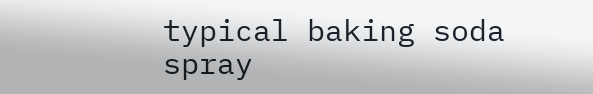typical baking soda spray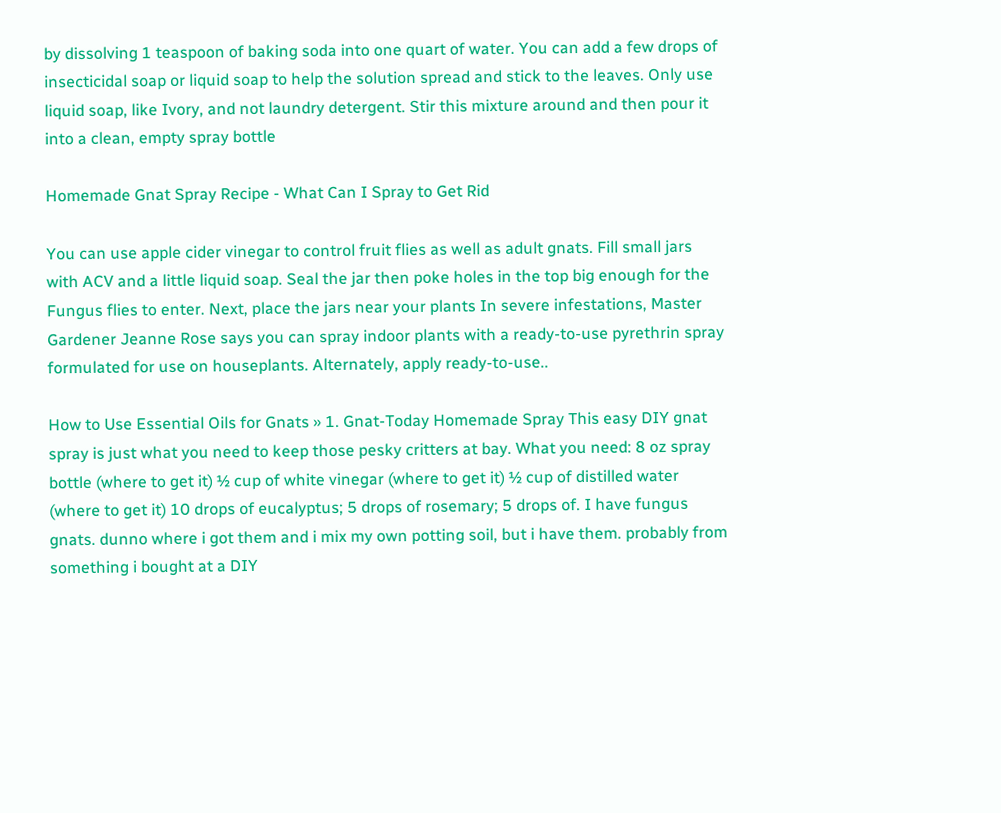by dissolving 1 teaspoon of baking soda into one quart of water. You can add a few drops of insecticidal soap or liquid soap to help the solution spread and stick to the leaves. Only use liquid soap, like Ivory, and not laundry detergent. Stir this mixture around and then pour it into a clean, empty spray bottle

Homemade Gnat Spray Recipe - What Can I Spray to Get Rid

You can use apple cider vinegar to control fruit flies as well as adult gnats. Fill small jars with ACV and a little liquid soap. Seal the jar then poke holes in the top big enough for the Fungus flies to enter. Next, place the jars near your plants In severe infestations, Master Gardener Jeanne Rose says you can spray indoor plants with a ready-to-use pyrethrin spray formulated for use on houseplants. Alternately, apply ready-to-use..

How to Use Essential Oils for Gnats » 1. Gnat-Today Homemade Spray This easy DIY gnat spray is just what you need to keep those pesky critters at bay. What you need: 8 oz spray bottle (where to get it) ½ cup of white vinegar (where to get it) ½ cup of distilled water (where to get it) 10 drops of eucalyptus; 5 drops of rosemary; 5 drops of. I have fungus gnats. dunno where i got them and i mix my own potting soil, but i have them. probably from something i bought at a DIY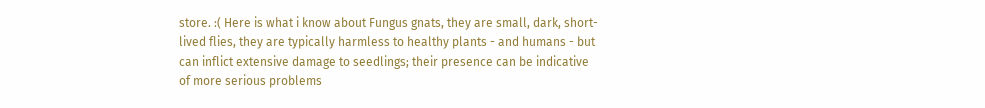store. :( Here is what i know about Fungus gnats, they are small, dark, short-lived flies, they are typically harmless to healthy plants - and humans - but can inflict extensive damage to seedlings; their presence can be indicative of more serious problems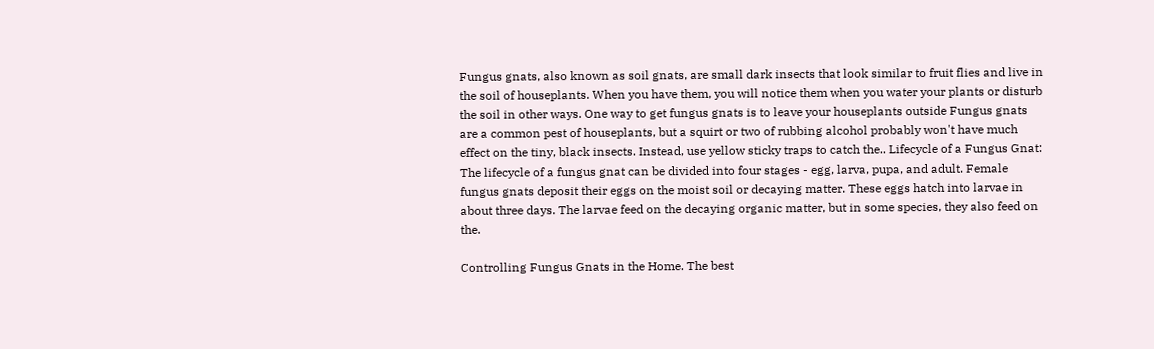Fungus gnats, also known as soil gnats, are small dark insects that look similar to fruit flies and live in the soil of houseplants. When you have them, you will notice them when you water your plants or disturb the soil in other ways. One way to get fungus gnats is to leave your houseplants outside Fungus gnats are a common pest of houseplants, but a squirt or two of rubbing alcohol probably won't have much effect on the tiny, black insects. Instead, use yellow sticky traps to catch the.. Lifecycle of a Fungus Gnat: The lifecycle of a fungus gnat can be divided into four stages - egg, larva, pupa, and adult. Female fungus gnats deposit their eggs on the moist soil or decaying matter. These eggs hatch into larvae in about three days. The larvae feed on the decaying organic matter, but in some species, they also feed on the.

Controlling Fungus Gnats in the Home. The best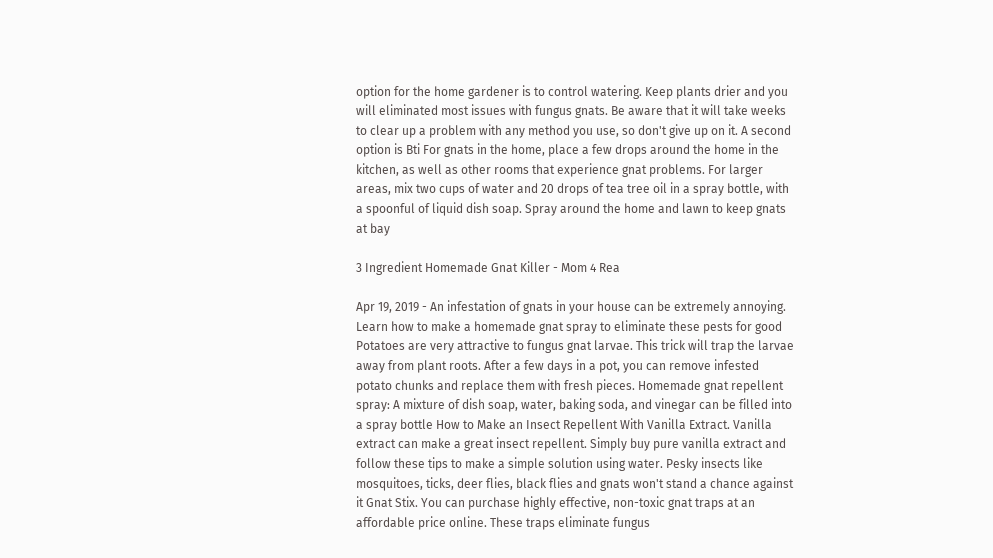option for the home gardener is to control watering. Keep plants drier and you will eliminated most issues with fungus gnats. Be aware that it will take weeks to clear up a problem with any method you use, so don't give up on it. A second option is Bti For gnats in the home, place a few drops around the home in the kitchen, as well as other rooms that experience gnat problems. For larger areas, mix two cups of water and 20 drops of tea tree oil in a spray bottle, with a spoonful of liquid dish soap. Spray around the home and lawn to keep gnats at bay

3 Ingredient Homemade Gnat Killer - Mom 4 Rea

Apr 19, 2019 - An infestation of gnats in your house can be extremely annoying. Learn how to make a homemade gnat spray to eliminate these pests for good Potatoes are very attractive to fungus gnat larvae. This trick will trap the larvae away from plant roots. After a few days in a pot, you can remove infested potato chunks and replace them with fresh pieces. Homemade gnat repellent spray: A mixture of dish soap, water, baking soda, and vinegar can be filled into a spray bottle How to Make an Insect Repellent With Vanilla Extract. Vanilla extract can make a great insect repellent. Simply buy pure vanilla extract and follow these tips to make a simple solution using water. Pesky insects like mosquitoes, ticks, deer flies, black flies and gnats won't stand a chance against it Gnat Stix. You can purchase highly effective, non-toxic gnat traps at an affordable price online. These traps eliminate fungus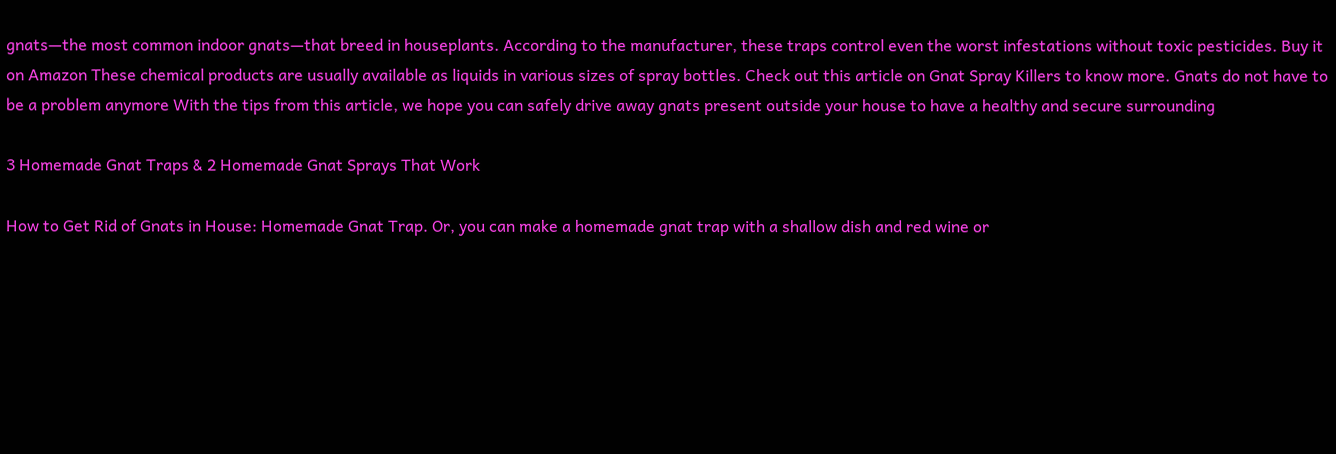gnats—the most common indoor gnats—that breed in houseplants. According to the manufacturer, these traps control even the worst infestations without toxic pesticides. Buy it on Amazon These chemical products are usually available as liquids in various sizes of spray bottles. Check out this article on Gnat Spray Killers to know more. Gnats do not have to be a problem anymore With the tips from this article, we hope you can safely drive away gnats present outside your house to have a healthy and secure surrounding

3 Homemade Gnat Traps & 2 Homemade Gnat Sprays That Work

How to Get Rid of Gnats in House: Homemade Gnat Trap. Or, you can make a homemade gnat trap with a shallow dish and red wine or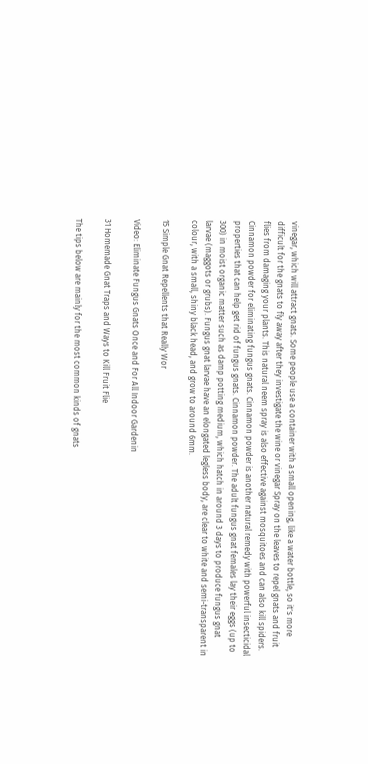vinegar, which will attract gnats. Some people use a container with a small opening, like a water bottle, so it's more difficult for the gnats to fly away after they investigate the wine or vinegar Spray on the leaves to repel gnats and fruit flies from damaging your plants. This natural neem spray is also effective against mosquitoes and can also kill spiders. Cinnamon powder for eliminating fungus gnats. Cinnamon powder is another natural remedy with powerful insecticidal properties that can help get rid of fungus gnats. Cinnamon powder. The adult fungus gnat females lay their eggs (up to 300) in moist organic matter such as damp potting medium, which hatch in around 3 days to produce fungus gnat larvae (maggots or grubs). Fungus gnat larvae have an elongated legless body, are clear to white and semi-transparent in colour, with a small, shiny black head, and grow to around 6mm.

15 Simple Gnat Repellents that Really Wor

Video: Eliminate Fungus Gnats Once and For All Indoor Gardenin

31 Homemade Gnat Traps and Ways to Kill Fruit Flie

The tips below are mainly for the most common kinds of gnats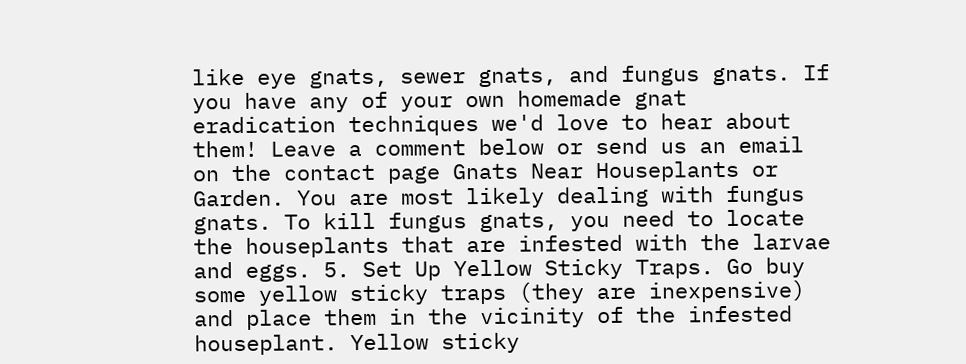like eye gnats, sewer gnats, and fungus gnats. If you have any of your own homemade gnat eradication techniques we'd love to hear about them! Leave a comment below or send us an email on the contact page Gnats Near Houseplants or Garden. You are most likely dealing with fungus gnats. To kill fungus gnats, you need to locate the houseplants that are infested with the larvae and eggs. 5. Set Up Yellow Sticky Traps. Go buy some yellow sticky traps (they are inexpensive) and place them in the vicinity of the infested houseplant. Yellow sticky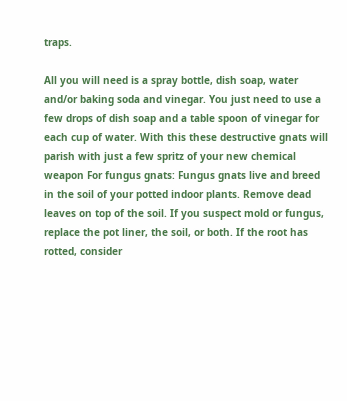traps.

All you will need is a spray bottle, dish soap, water and/or baking soda and vinegar. You just need to use a few drops of dish soap and a table spoon of vinegar for each cup of water. With this these destructive gnats will parish with just a few spritz of your new chemical weapon For fungus gnats: Fungus gnats live and breed in the soil of your potted indoor plants. Remove dead leaves on top of the soil. If you suspect mold or fungus, replace the pot liner, the soil, or both. If the root has rotted, consider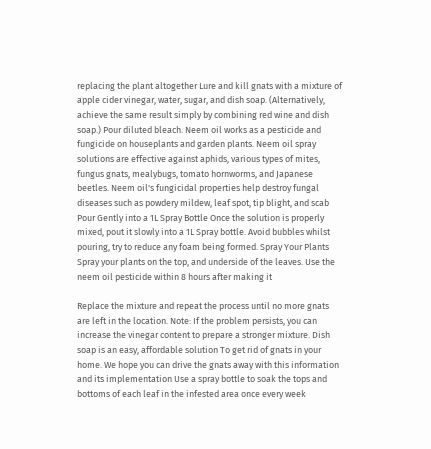replacing the plant altogether Lure and kill gnats with a mixture of apple cider vinegar, water, sugar, and dish soap. (Alternatively, achieve the same result simply by combining red wine and dish soap.) Pour diluted bleach. Neem oil works as a pesticide and fungicide on houseplants and garden plants. Neem oil spray solutions are effective against aphids, various types of mites, fungus gnats, mealybugs, tomato hornworms, and Japanese beetles. Neem oil's fungicidal properties help destroy fungal diseases such as powdery mildew, leaf spot, tip blight, and scab Pour Gently into a 1L Spray Bottle Once the solution is properly mixed, pout it slowly into a 1L Spray bottle. Avoid bubbles whilst pouring, try to reduce any foam being formed. Spray Your Plants Spray your plants on the top, and underside of the leaves. Use the neem oil pesticide within 8 hours after making it

Replace the mixture and repeat the process until no more gnats are left in the location. Note: If the problem persists, you can increase the vinegar content to prepare a stronger mixture. Dish soap is an easy, affordable solution To get rid of gnats in your home. We hope you can drive the gnats away with this information and its implementation Use a spray bottle to soak the tops and bottoms of each leaf in the infested area once every week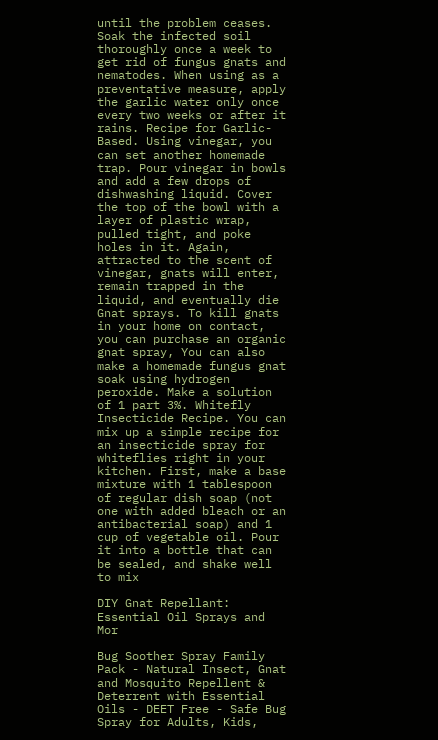until the problem ceases. Soak the infected soil thoroughly once a week to get rid of fungus gnats and nematodes. When using as a preventative measure, apply the garlic water only once every two weeks or after it rains. Recipe for Garlic-Based. Using vinegar, you can set another homemade trap. Pour vinegar in bowls and add a few drops of dishwashing liquid. Cover the top of the bowl with a layer of plastic wrap, pulled tight, and poke holes in it. Again, attracted to the scent of vinegar, gnats will enter, remain trapped in the liquid, and eventually die Gnat sprays. To kill gnats in your home on contact, you can purchase an organic gnat spray, You can also make a homemade fungus gnat soak using hydrogen peroxide. Make a solution of 1 part 3%. Whitefly Insecticide Recipe. You can mix up a simple recipe for an insecticide spray for whiteflies right in your kitchen. First, make a base mixture with 1 tablespoon of regular dish soap (not one with added bleach or an antibacterial soap) and 1 cup of vegetable oil. Pour it into a bottle that can be sealed, and shake well to mix

DIY Gnat Repellant: Essential Oil Sprays and Mor

Bug Soother Spray Family Pack - Natural Insect, Gnat and Mosquito Repellent & Deterrent with Essential Oils - DEET Free - Safe Bug Spray for Adults, Kids,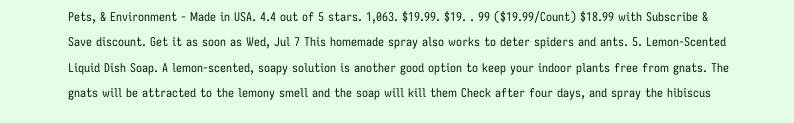Pets, & Environment - Made in USA. 4.4 out of 5 stars. 1,063. $19.99. $19. . 99 ($19.99/Count) $18.99 with Subscribe & Save discount. Get it as soon as Wed, Jul 7 This homemade spray also works to deter spiders and ants. 5. Lemon-Scented Liquid Dish Soap. A lemon-scented, soapy solution is another good option to keep your indoor plants free from gnats. The gnats will be attracted to the lemony smell and the soap will kill them Check after four days, and spray the hibiscus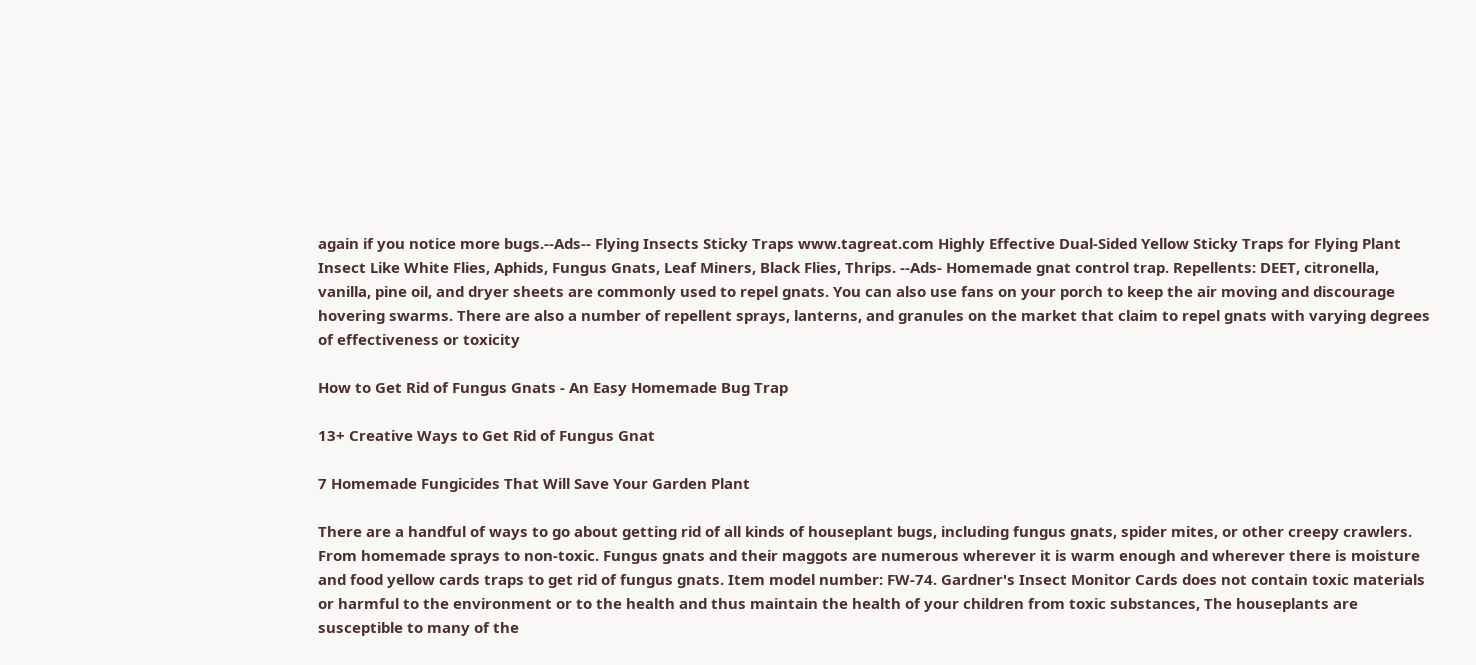again if you notice more bugs.--Ads-- Flying Insects Sticky Traps www.tagreat.com Highly Effective Dual-Sided Yellow Sticky Traps for Flying Plant Insect Like White Flies, Aphids, Fungus Gnats, Leaf Miners, Black Flies, Thrips. --Ads- Homemade gnat control trap. Repellents: DEET, citronella, vanilla, pine oil, and dryer sheets are commonly used to repel gnats. You can also use fans on your porch to keep the air moving and discourage hovering swarms. There are also a number of repellent sprays, lanterns, and granules on the market that claim to repel gnats with varying degrees of effectiveness or toxicity

How to Get Rid of Fungus Gnats - An Easy Homemade Bug Trap

13+ Creative Ways to Get Rid of Fungus Gnat

7 Homemade Fungicides That Will Save Your Garden Plant

There are a handful of ways to go about getting rid of all kinds of houseplant bugs, including fungus gnats, spider mites, or other creepy crawlers. From homemade sprays to non-toxic. Fungus gnats and their maggots are numerous wherever it is warm enough and wherever there is moisture and food yellow cards traps to get rid of fungus gnats. Item model number: FW-74. Gardner's Insect Monitor Cards does not contain toxic materials or harmful to the environment or to the health and thus maintain the health of your children from toxic substances, The houseplants are susceptible to many of the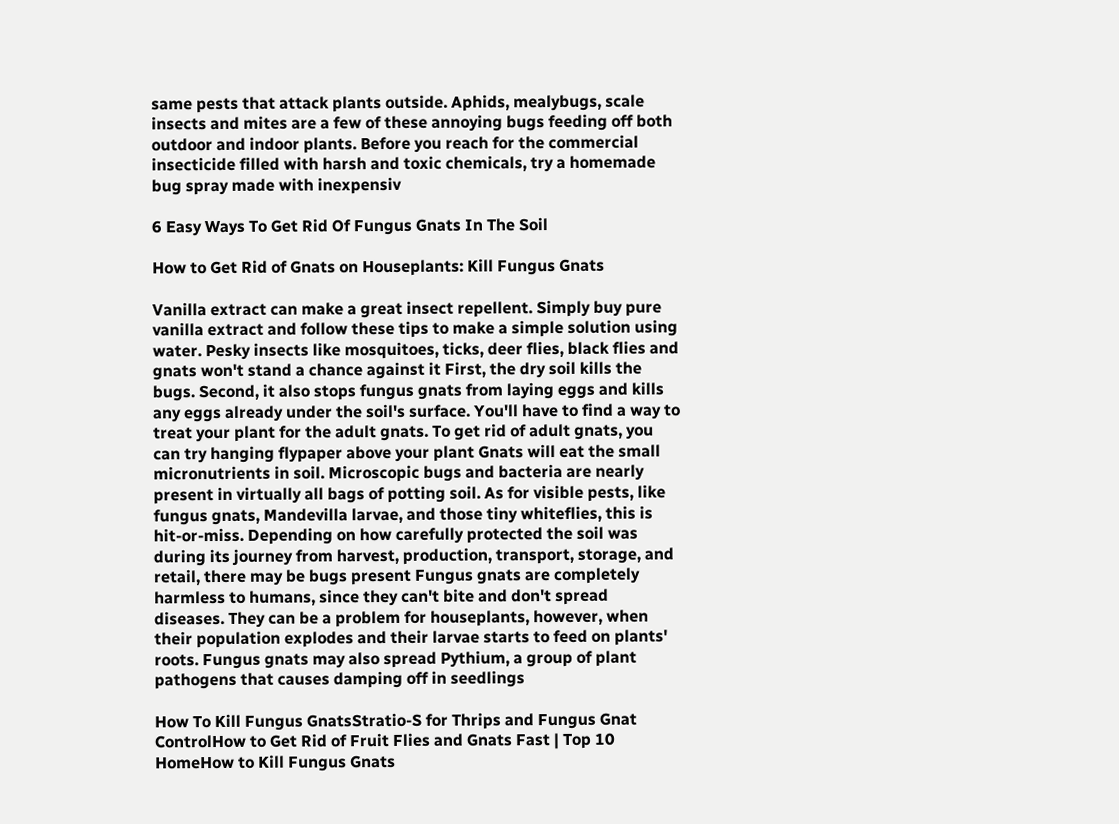same pests that attack plants outside. Aphids, mealybugs, scale insects and mites are a few of these annoying bugs feeding off both outdoor and indoor plants. Before you reach for the commercial insecticide filled with harsh and toxic chemicals, try a homemade bug spray made with inexpensiv

6 Easy Ways To Get Rid Of Fungus Gnats In The Soil

How to Get Rid of Gnats on Houseplants: Kill Fungus Gnats

Vanilla extract can make a great insect repellent. Simply buy pure vanilla extract and follow these tips to make a simple solution using water. Pesky insects like mosquitoes, ticks, deer flies, black flies and gnats won't stand a chance against it First, the dry soil kills the bugs. Second, it also stops fungus gnats from laying eggs and kills any eggs already under the soil's surface. You'll have to find a way to treat your plant for the adult gnats. To get rid of adult gnats, you can try hanging flypaper above your plant Gnats will eat the small micronutrients in soil. Microscopic bugs and bacteria are nearly present in virtually all bags of potting soil. As for visible pests, like fungus gnats, Mandevilla larvae, and those tiny whiteflies, this is hit-or-miss. Depending on how carefully protected the soil was during its journey from harvest, production, transport, storage, and retail, there may be bugs present Fungus gnats are completely harmless to humans, since they can't bite and don't spread diseases. They can be a problem for houseplants, however, when their population explodes and their larvae starts to feed on plants' roots. Fungus gnats may also spread Pythium, a group of plant pathogens that causes damping off in seedlings

How To Kill Fungus GnatsStratio-S for Thrips and Fungus Gnat ControlHow to Get Rid of Fruit Flies and Gnats Fast | Top 10 HomeHow to Kill Fungus Gnats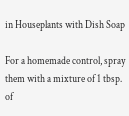in Houseplants with Dish Soap

For a homemade control, spray them with a mixture of 1 tbsp. of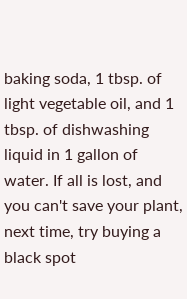baking soda, 1 tbsp. of light vegetable oil, and 1 tbsp. of dishwashing liquid in 1 gallon of water. If all is lost, and you can't save your plant, next time, try buying a black spot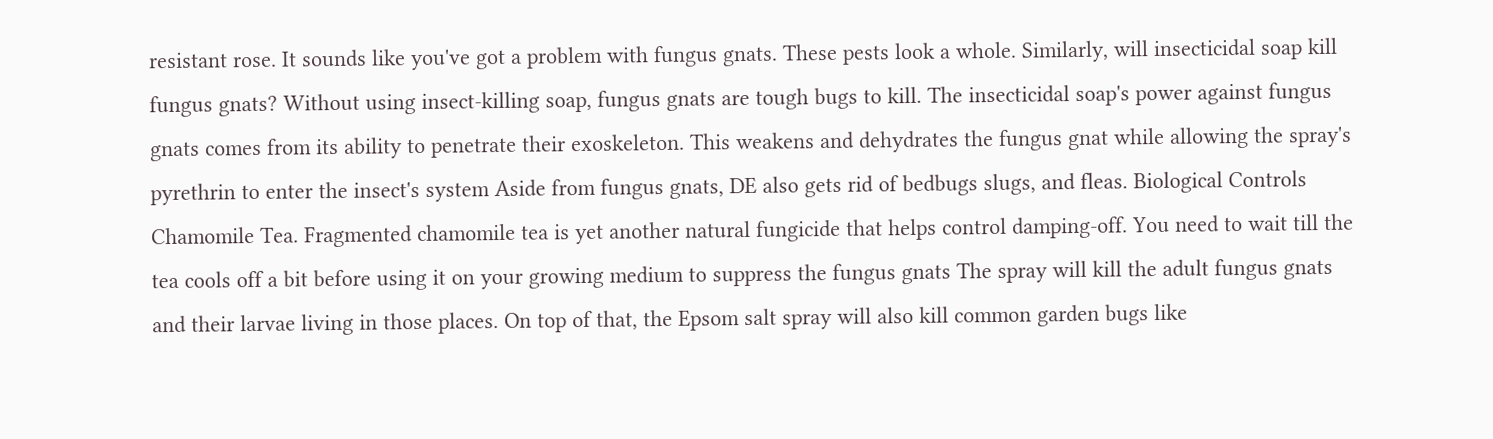resistant rose. It sounds like you've got a problem with fungus gnats. These pests look a whole. Similarly, will insecticidal soap kill fungus gnats? Without using insect-killing soap, fungus gnats are tough bugs to kill. The insecticidal soap's power against fungus gnats comes from its ability to penetrate their exoskeleton. This weakens and dehydrates the fungus gnat while allowing the spray's pyrethrin to enter the insect's system Aside from fungus gnats, DE also gets rid of bedbugs slugs, and fleas. Biological Controls Chamomile Tea. Fragmented chamomile tea is yet another natural fungicide that helps control damping-off. You need to wait till the tea cools off a bit before using it on your growing medium to suppress the fungus gnats The spray will kill the adult fungus gnats and their larvae living in those places. On top of that, the Epsom salt spray will also kill common garden bugs like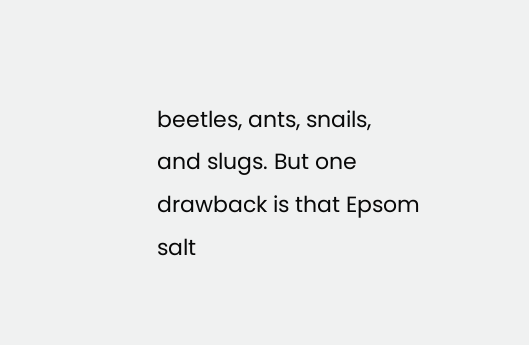beetles, ants, snails, and slugs. But one drawback is that Epsom salt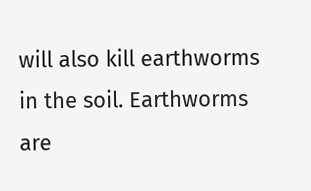will also kill earthworms in the soil. Earthworms are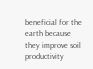beneficial for the earth because they improve soil productivity